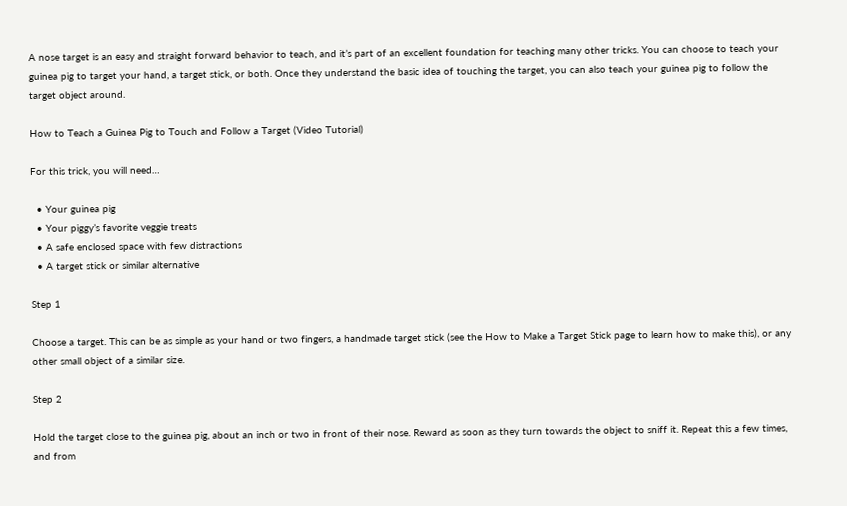A nose target is an easy and straight forward behavior to teach, and it’s part of an excellent foundation for teaching many other tricks. You can choose to teach your guinea pig to target your hand, a target stick, or both. Once they understand the basic idea of touching the target, you can also teach your guinea pig to follow the target object around.

How to Teach a Guinea Pig to Touch and Follow a Target (Video Tutorial)

For this trick, you will need…

  • Your guinea pig
  • Your piggy’s favorite veggie treats
  • A safe enclosed space with few distractions
  • A target stick or similar alternative

Step 1

Choose a target. This can be as simple as your hand or two fingers, a handmade target stick (see the How to Make a Target Stick page to learn how to make this), or any other small object of a similar size.

Step 2

Hold the target close to the guinea pig, about an inch or two in front of their nose. Reward as soon as they turn towards the object to sniff it. Repeat this a few times, and from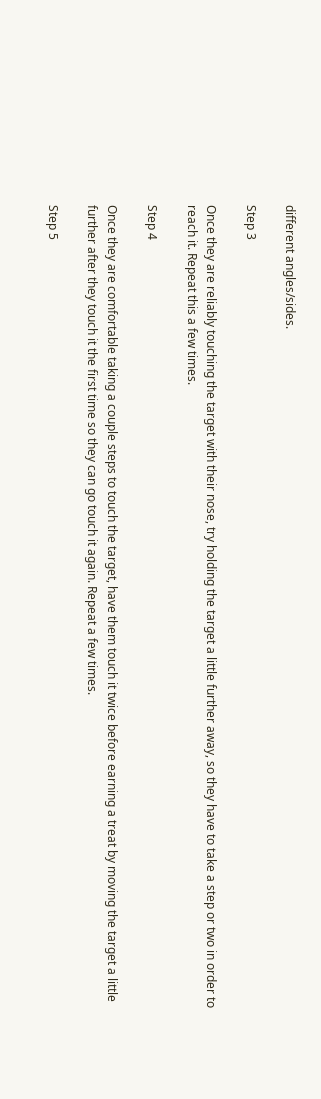different angles/sides.

Step 3

Once they are reliably touching the target with their nose, try holding the target a little further away, so they have to take a step or two in order to reach it. Repeat this a few times.

Step 4

Once they are comfortable taking a couple steps to touch the target, have them touch it twice before earning a treat by moving the target a little further after they touch it the first time so they can go touch it again. Repeat a few times.

Step 5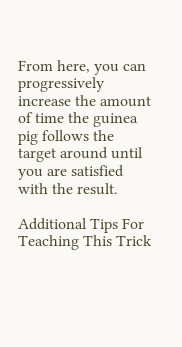From here, you can progressively increase the amount of time the guinea pig follows the target around until you are satisfied with the result.

Additional Tips For Teaching This Trick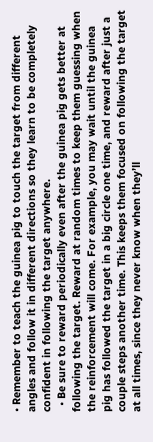• Remember to teach the guinea pig to touch the target from different angles and follow it in different directions so they learn to be completely confident in following the target anywhere.
  • Be sure to reward periodically even after the guinea pig gets better at following the target. Reward at random times to keep them guessing when the reinforcement will come. For example, you may wait until the guinea pig has followed the target in a big circle one time, and reward after just a couple steps another time. This keeps them focused on following the target at all times, since they never know when they’ll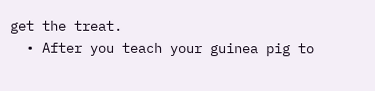get the treat.
  • After you teach your guinea pig to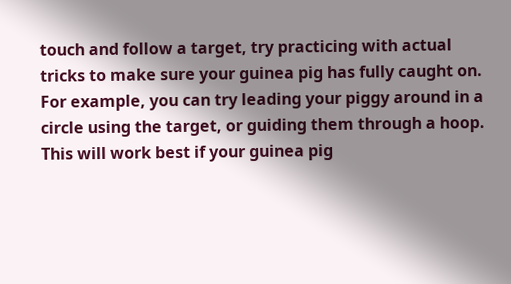touch and follow a target, try practicing with actual tricks to make sure your guinea pig has fully caught on. For example, you can try leading your piggy around in a circle using the target, or guiding them through a hoop. This will work best if your guinea pig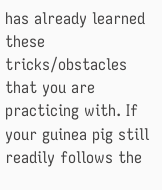has already learned these tricks/obstacles that you are practicing with. If your guinea pig still readily follows the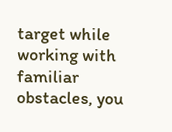target while working with familiar obstacles, you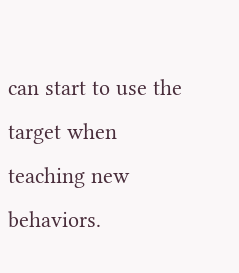can start to use the target when teaching new behaviors.